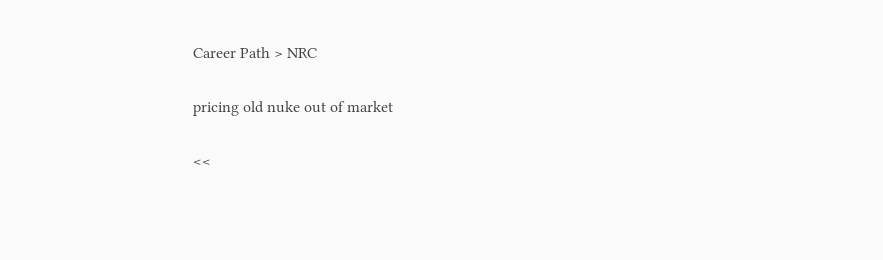Career Path > NRC

pricing old nuke out of market

<<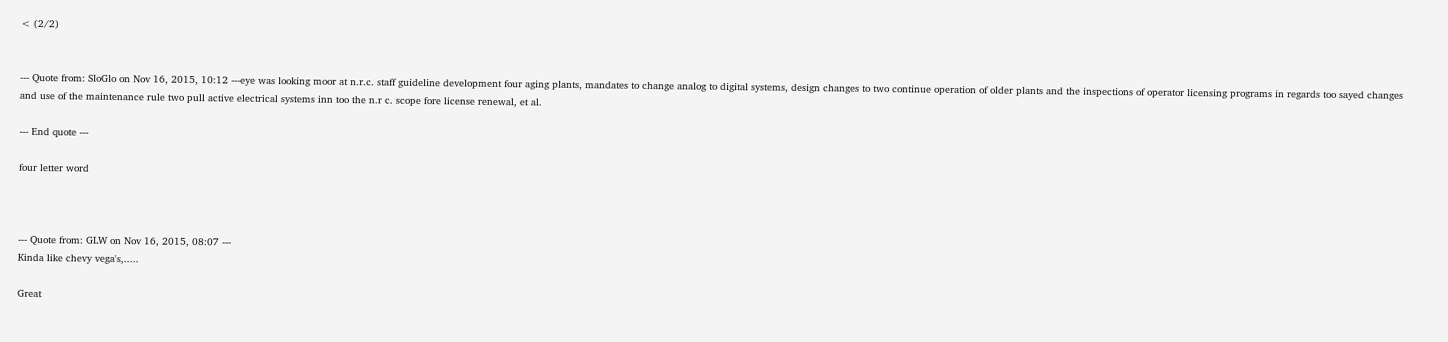< (2/2)


--- Quote from: SloGlo on Nov 16, 2015, 10:12 ---eye was looking moor at n.r.c. staff guideline development four aging plants, mandates to change analog to digital systems, design changes to two continue operation of older plants and the inspections of operator licensing programs in regards too sayed changes and use of the maintenance rule two pull active electrical systems inn too the n.r c. scope fore license renewal, et al.

--- End quote ---

four letter word



--- Quote from: GLW on Nov 16, 2015, 08:07 ---
Kinda like chevy vega's,.....

Great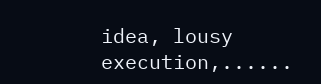idea, lousy execution,......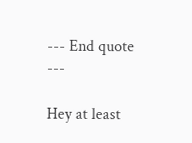--- End quote ---

Hey at least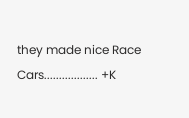they made nice Race Cars.................. +K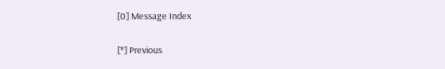[0] Message Index

[*] Previous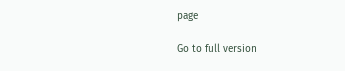page

Go to full version